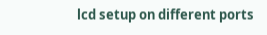lcd setup on different ports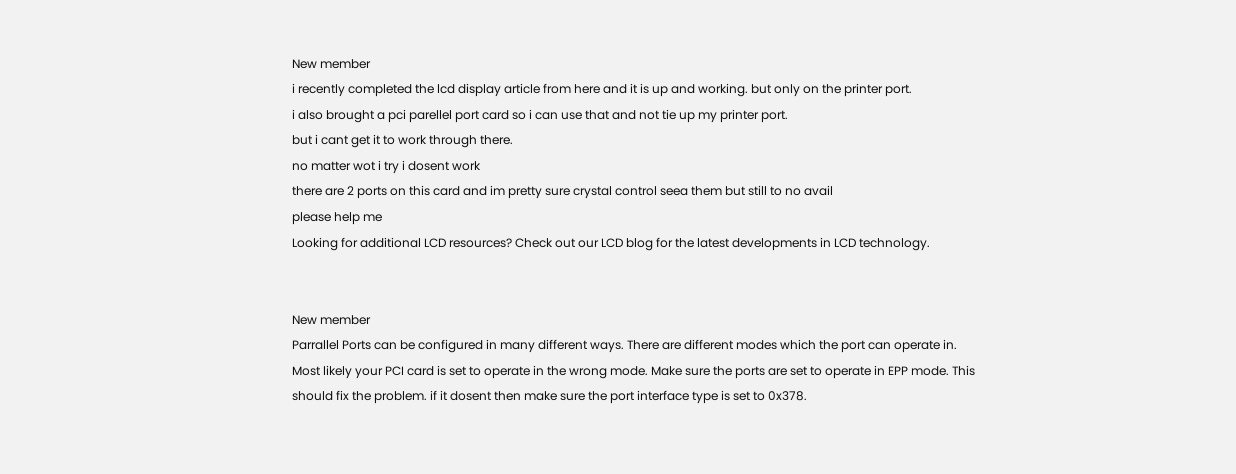New member
i recently completed the lcd display article from here and it is up and working. but only on the printer port.
i also brought a pci parellel port card so i can use that and not tie up my printer port.
but i cant get it to work through there.
no matter wot i try i dosent work
there are 2 ports on this card and im pretty sure crystal control seea them but still to no avail
please help me
Looking for additional LCD resources? Check out our LCD blog for the latest developments in LCD technology.


New member
Parrallel Ports can be configured in many different ways. There are different modes which the port can operate in. Most likely your PCI card is set to operate in the wrong mode. Make sure the ports are set to operate in EPP mode. This should fix the problem. if it dosent then make sure the port interface type is set to 0x378.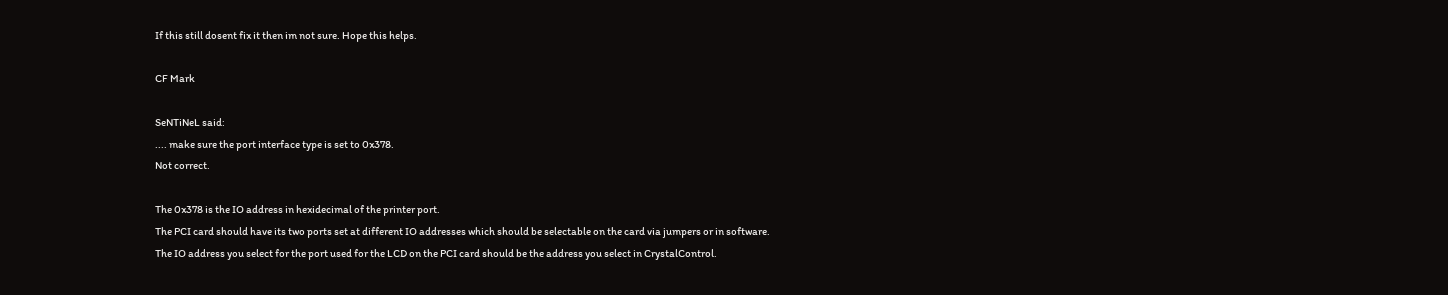If this still dosent fix it then im not sure. Hope this helps.

CF Mark

SeNTiNeL said:
.... make sure the port interface type is set to 0x378.
Not correct.

The 0x378 is the IO address in hexidecimal of the printer port.
The PCI card should have its two ports set at different IO addresses which should be selectable on the card via jumpers or in software.
The IO address you select for the port used for the LCD on the PCI card should be the address you select in CrystalControl.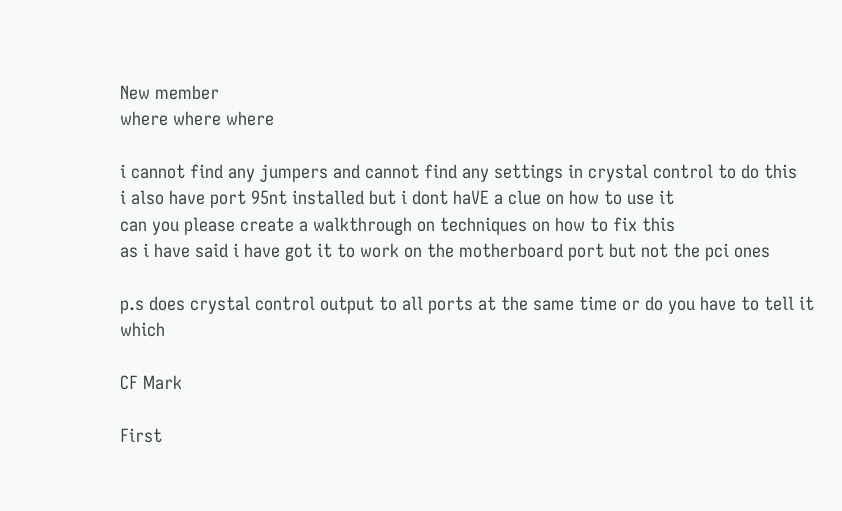New member
where where where

i cannot find any jumpers and cannot find any settings in crystal control to do this
i also have port 95nt installed but i dont haVE a clue on how to use it
can you please create a walkthrough on techniques on how to fix this
as i have said i have got it to work on the motherboard port but not the pci ones

p.s does crystal control output to all ports at the same time or do you have to tell it which

CF Mark

First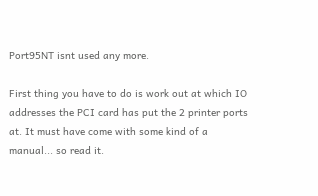Port95NT isnt used any more.

First thing you have to do is work out at which IO addresses the PCI card has put the 2 printer ports at. It must have come with some kind of a manual... so read it.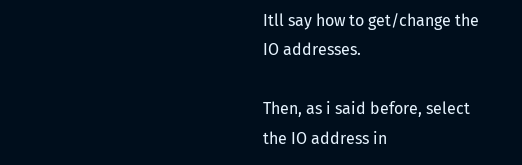Itll say how to get/change the IO addresses.

Then, as i said before, select the IO address in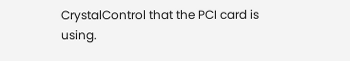CrystalControl that the PCI card is using.